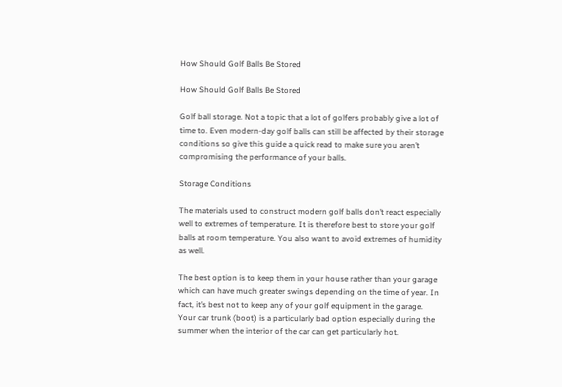How Should Golf Balls Be Stored

How Should Golf Balls Be Stored

Golf ball storage. Not a topic that a lot of golfers probably give a lot of time to. Even modern-day golf balls can still be affected by their storage conditions so give this guide a quick read to make sure you aren’t compromising the performance of your balls.

Storage Conditions

The materials used to construct modern golf balls don’t react especially well to extremes of temperature. It is therefore best to store your golf balls at room temperature. You also want to avoid extremes of humidity as well.

The best option is to keep them in your house rather than your garage which can have much greater swings depending on the time of year. In fact, it’s best not to keep any of your golf equipment in the garage. Your car trunk (boot) is a particularly bad option especially during the summer when the interior of the car can get particularly hot.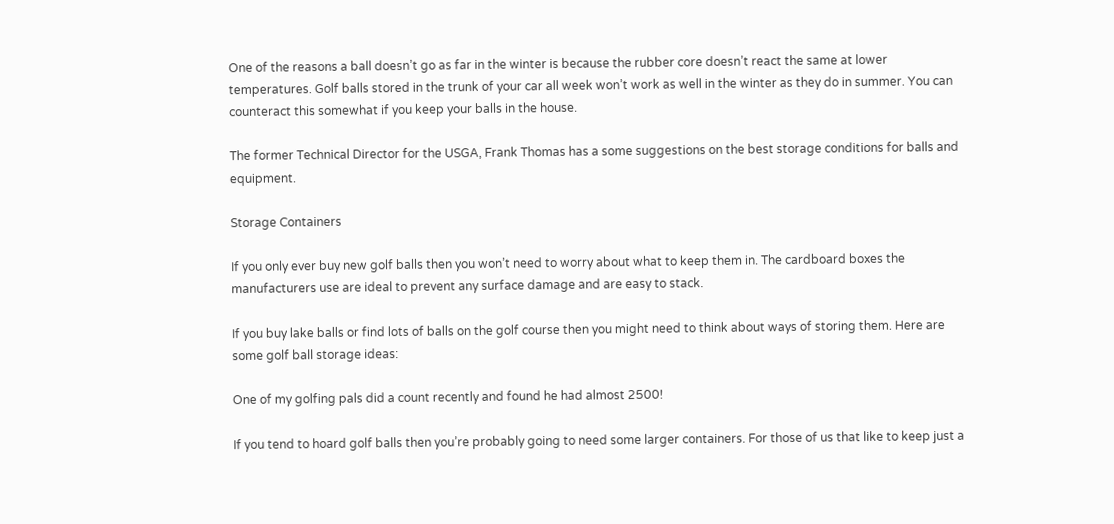One of the reasons a ball doesn’t go as far in the winter is because the rubber core doesn’t react the same at lower temperatures. Golf balls stored in the trunk of your car all week won’t work as well in the winter as they do in summer. You can counteract this somewhat if you keep your balls in the house.

The former Technical Director for the USGA, Frank Thomas has a some suggestions on the best storage conditions for balls and equipment.

Storage Containers

If you only ever buy new golf balls then you won’t need to worry about what to keep them in. The cardboard boxes the manufacturers use are ideal to prevent any surface damage and are easy to stack.

If you buy lake balls or find lots of balls on the golf course then you might need to think about ways of storing them. Here are some golf ball storage ideas:

One of my golfing pals did a count recently and found he had almost 2500!

If you tend to hoard golf balls then you’re probably going to need some larger containers. For those of us that like to keep just a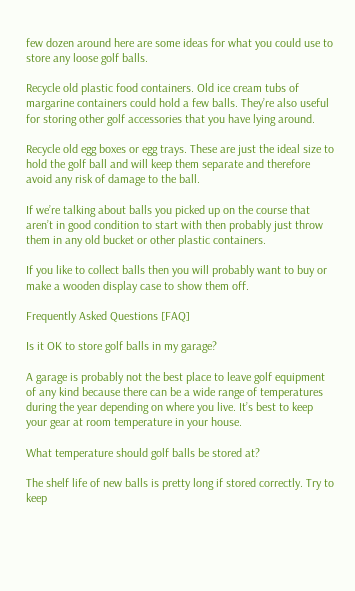few dozen around here are some ideas for what you could use to store any loose golf balls.

Recycle old plastic food containers. Old ice cream tubs of margarine containers could hold a few balls. They’re also useful for storing other golf accessories that you have lying around.

Recycle old egg boxes or egg trays. These are just the ideal size to hold the golf ball and will keep them separate and therefore avoid any risk of damage to the ball.

If we’re talking about balls you picked up on the course that aren’t in good condition to start with then probably just throw them in any old bucket or other plastic containers.

If you like to collect balls then you will probably want to buy or make a wooden display case to show them off.

Frequently Asked Questions [FAQ]

Is it OK to store golf balls in my garage?

A garage is probably not the best place to leave golf equipment of any kind because there can be a wide range of temperatures during the year depending on where you live. It’s best to keep your gear at room temperature in your house.

What temperature should golf balls be stored at?

The shelf life of new balls is pretty long if stored correctly. Try to keep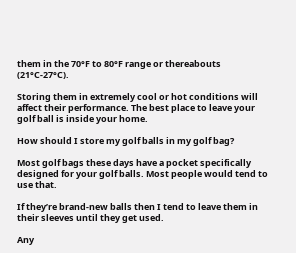them in the 70°F to 80°F range or thereabouts (21°C-27°C).

Storing them in extremely cool or hot conditions will affect their performance. The best place to leave your golf ball is inside your home.

How should I store my golf balls in my golf bag?

Most golf bags these days have a pocket specifically designed for your golf balls. Most people would tend to use that.

If they’re brand-new balls then I tend to leave them in their sleeves until they get used.

Any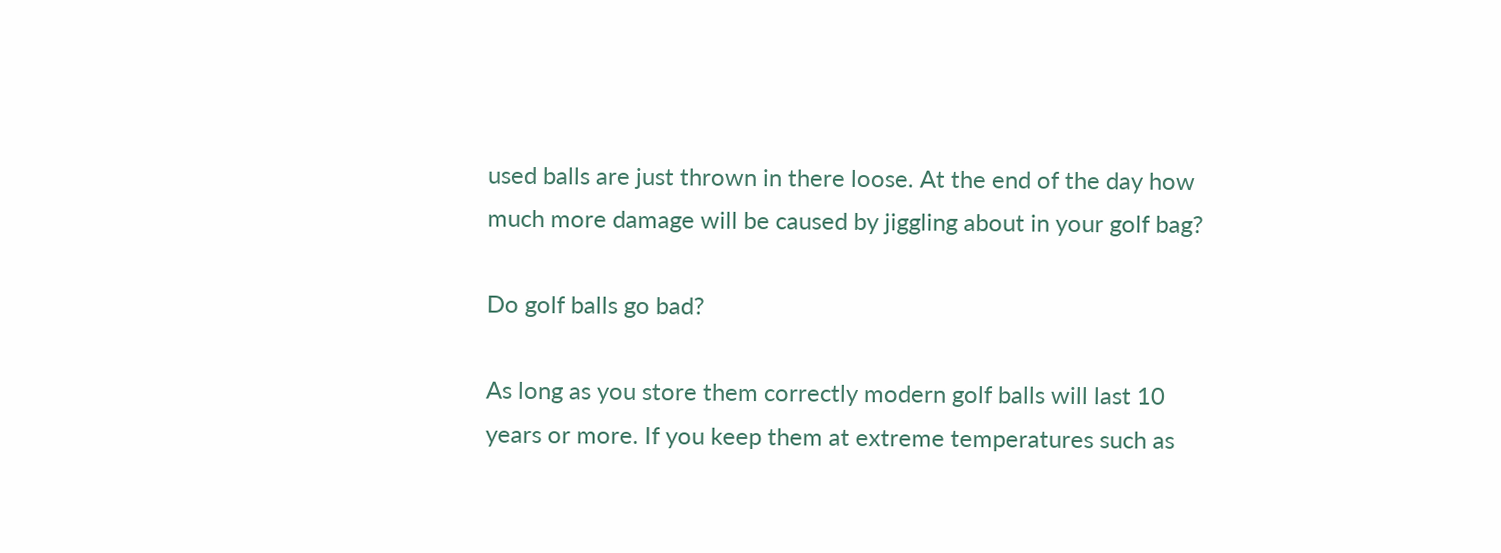used balls are just thrown in there loose. At the end of the day how much more damage will be caused by jiggling about in your golf bag?

Do golf balls go bad?

As long as you store them correctly modern golf balls will last 10 years or more. If you keep them at extreme temperatures such as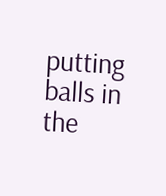putting balls in the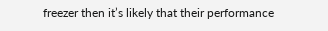freezer then it’s likely that their performance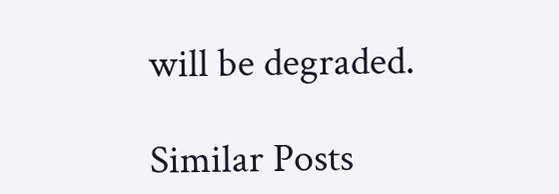will be degraded.

Similar Posts